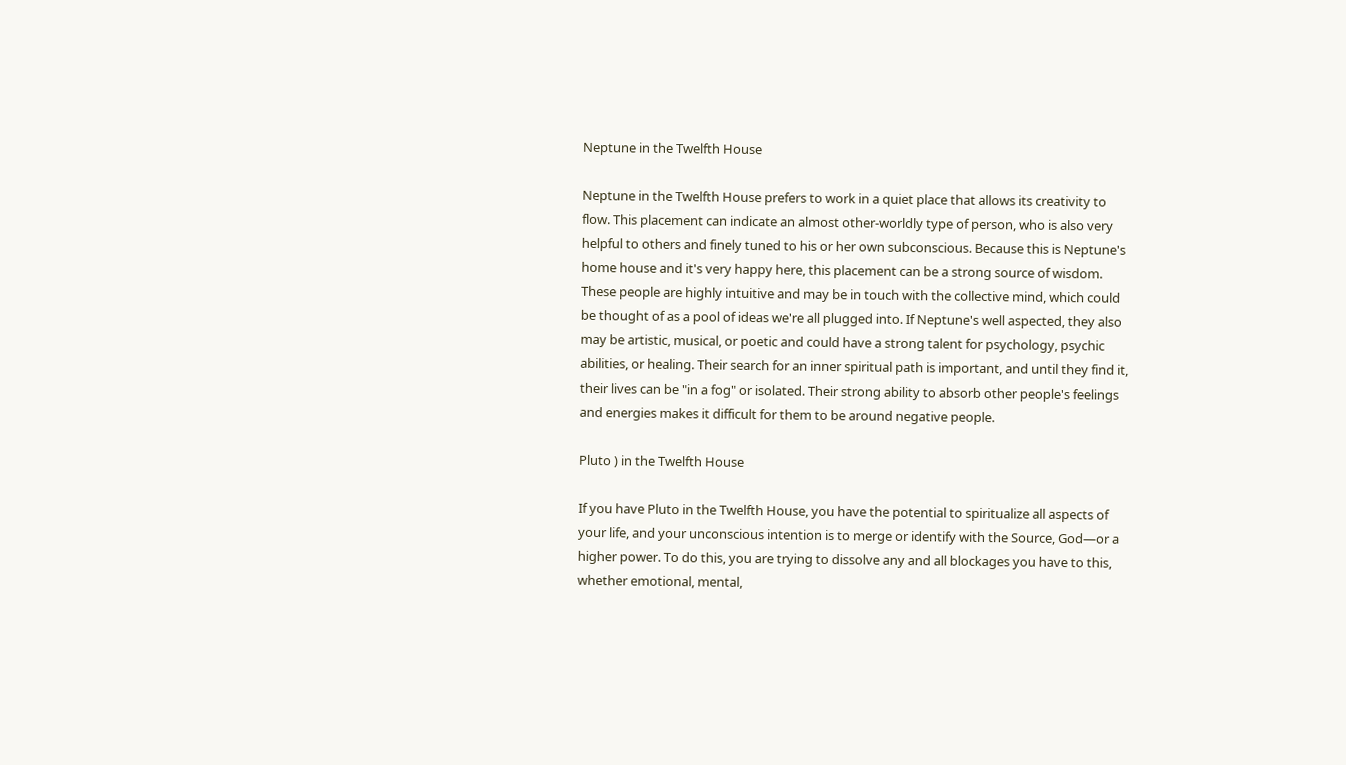Neptune in the Twelfth House

Neptune in the Twelfth House prefers to work in a quiet place that allows its creativity to flow. This placement can indicate an almost other-worldly type of person, who is also very helpful to others and finely tuned to his or her own subconscious. Because this is Neptune's home house and it's very happy here, this placement can be a strong source of wisdom. These people are highly intuitive and may be in touch with the collective mind, which could be thought of as a pool of ideas we're all plugged into. If Neptune's well aspected, they also may be artistic, musical, or poetic and could have a strong talent for psychology, psychic abilities, or healing. Their search for an inner spiritual path is important, and until they find it, their lives can be "in a fog" or isolated. Their strong ability to absorb other people's feelings and energies makes it difficult for them to be around negative people.

Pluto ) in the Twelfth House

If you have Pluto in the Twelfth House, you have the potential to spiritualize all aspects of your life, and your unconscious intention is to merge or identify with the Source, God—or a higher power. To do this, you are trying to dissolve any and all blockages you have to this, whether emotional, mental,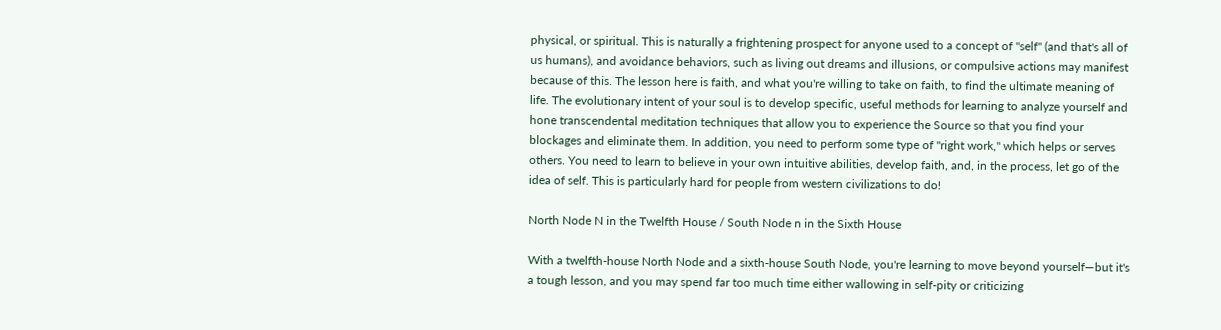physical, or spiritual. This is naturally a frightening prospect for anyone used to a concept of "self" (and that's all of us humans), and avoidance behaviors, such as living out dreams and illusions, or compulsive actions may manifest because of this. The lesson here is faith, and what you're willing to take on faith, to find the ultimate meaning of life. The evolutionary intent of your soul is to develop specific, useful methods for learning to analyze yourself and hone transcendental meditation techniques that allow you to experience the Source so that you find your blockages and eliminate them. In addition, you need to perform some type of "right work," which helps or serves others. You need to learn to believe in your own intuitive abilities, develop faith, and, in the process, let go of the idea of self. This is particularly hard for people from western civilizations to do!

North Node N in the Twelfth House / South Node n in the Sixth House

With a twelfth-house North Node and a sixth-house South Node, you're learning to move beyond yourself—but it's a tough lesson, and you may spend far too much time either wallowing in self-pity or criticizing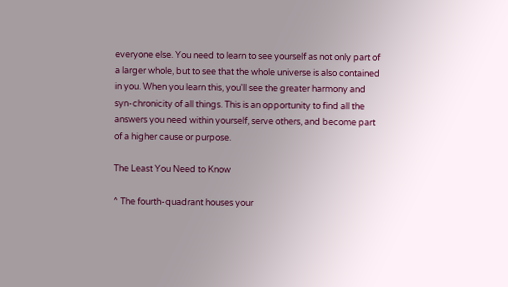everyone else. You need to learn to see yourself as not only part of a larger whole, but to see that the whole universe is also contained in you. When you learn this, you'll see the greater harmony and syn-chronicity of all things. This is an opportunity to find all the answers you need within yourself, serve others, and become part of a higher cause or purpose.

The Least You Need to Know

^ The fourth-quadrant houses your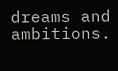dreams and ambitions.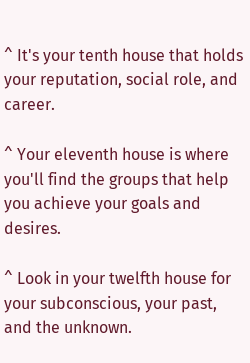^ It's your tenth house that holds your reputation, social role, and career.

^ Your eleventh house is where you'll find the groups that help you achieve your goals and desires.

^ Look in your twelfth house for your subconscious, your past, and the unknown.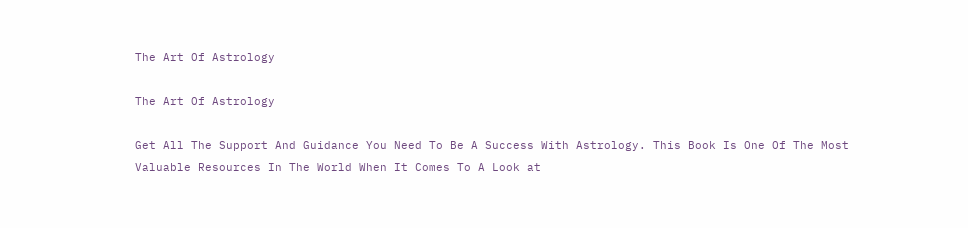The Art Of Astrology

The Art Of Astrology

Get All The Support And Guidance You Need To Be A Success With Astrology. This Book Is One Of The Most Valuable Resources In The World When It Comes To A Look at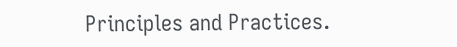Principles and Practices.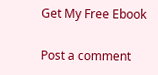Get My Free Ebook

Post a comment